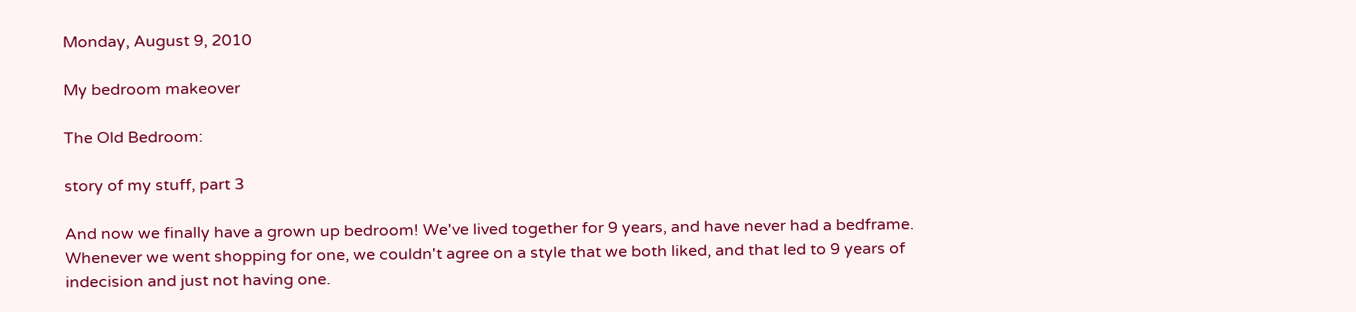Monday, August 9, 2010

My bedroom makeover

The Old Bedroom:

story of my stuff, part 3

And now we finally have a grown up bedroom! We've lived together for 9 years, and have never had a bedframe. Whenever we went shopping for one, we couldn't agree on a style that we both liked, and that led to 9 years of indecision and just not having one.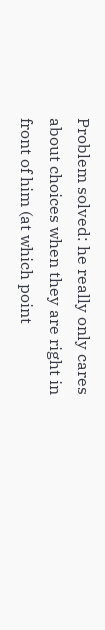Problem solved: he really only cares about choices when they are right in front of him (at which point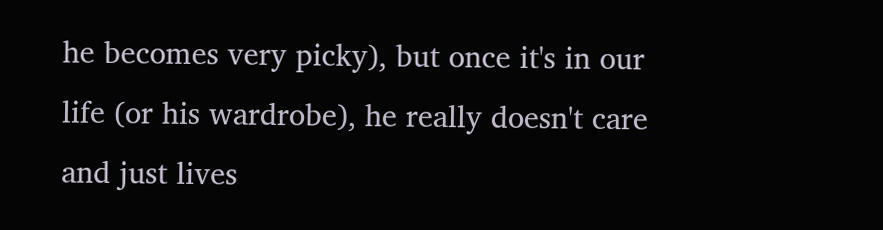he becomes very picky), but once it's in our life (or his wardrobe), he really doesn't care and just lives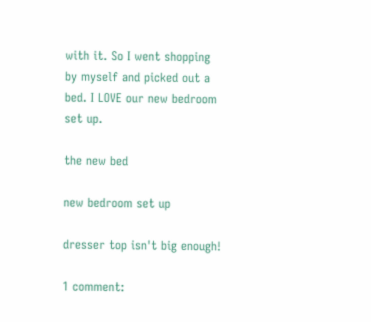with it. So I went shopping by myself and picked out a bed. I LOVE our new bedroom set up.

the new bed

new bedroom set up

dresser top isn't big enough!

1 comment: